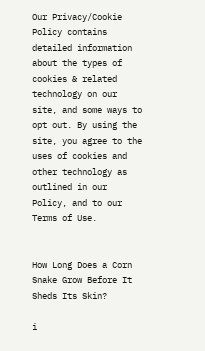Our Privacy/Cookie Policy contains detailed information about the types of cookies & related technology on our site, and some ways to opt out. By using the site, you agree to the uses of cookies and other technology as outlined in our Policy, and to our Terms of Use.


How Long Does a Corn Snake Grow Before It Sheds Its Skin?

i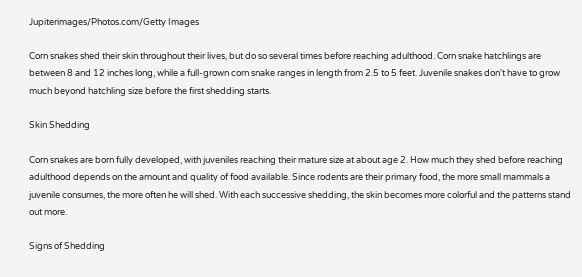Jupiterimages/Photos.com/Getty Images

Corn snakes shed their skin throughout their lives, but do so several times before reaching adulthood. Corn snake hatchlings are between 8 and 12 inches long, while a full-grown corn snake ranges in length from 2.5 to 5 feet. Juvenile snakes don't have to grow much beyond hatchling size before the first shedding starts.

Skin Shedding

Corn snakes are born fully developed, with juveniles reaching their mature size at about age 2. How much they shed before reaching adulthood depends on the amount and quality of food available. Since rodents are their primary food, the more small mammals a juvenile consumes, the more often he will shed. With each successive shedding, the skin becomes more colorful and the patterns stand out more.

Signs of Shedding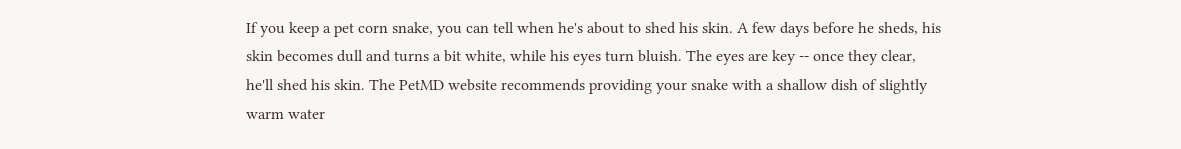If you keep a pet corn snake, you can tell when he's about to shed his skin. A few days before he sheds, his skin becomes dull and turns a bit white, while his eyes turn bluish. The eyes are key -- once they clear, he'll shed his skin. The PetMD website recommends providing your snake with a shallow dish of slightly warm water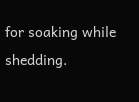for soaking while shedding.